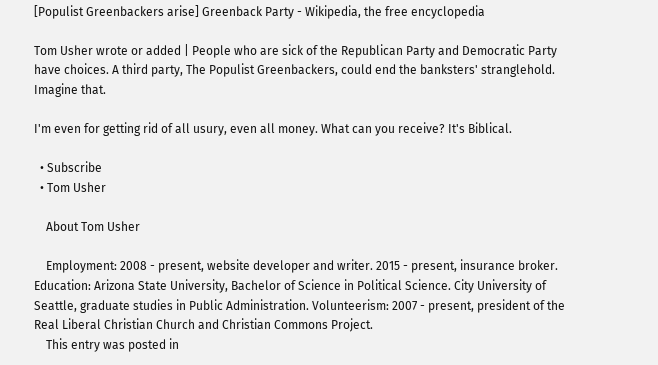[Populist Greenbackers arise] Greenback Party - Wikipedia, the free encyclopedia

Tom Usher wrote or added | People who are sick of the Republican Party and Democratic Party have choices. A third party, The Populist Greenbackers, could end the banksters' stranglehold. Imagine that.

I'm even for getting rid of all usury, even all money. What can you receive? It's Biblical.

  • Subscribe
  • Tom Usher

    About Tom Usher

    Employment: 2008 - present, website developer and writer. 2015 - present, insurance broker. Education: Arizona State University, Bachelor of Science in Political Science. City University of Seattle, graduate studies in Public Administration. Volunteerism: 2007 - present, president of the Real Liberal Christian Church and Christian Commons Project.
    This entry was posted in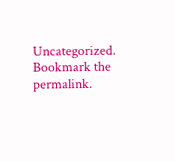Uncategorized. Bookmark the permalink.